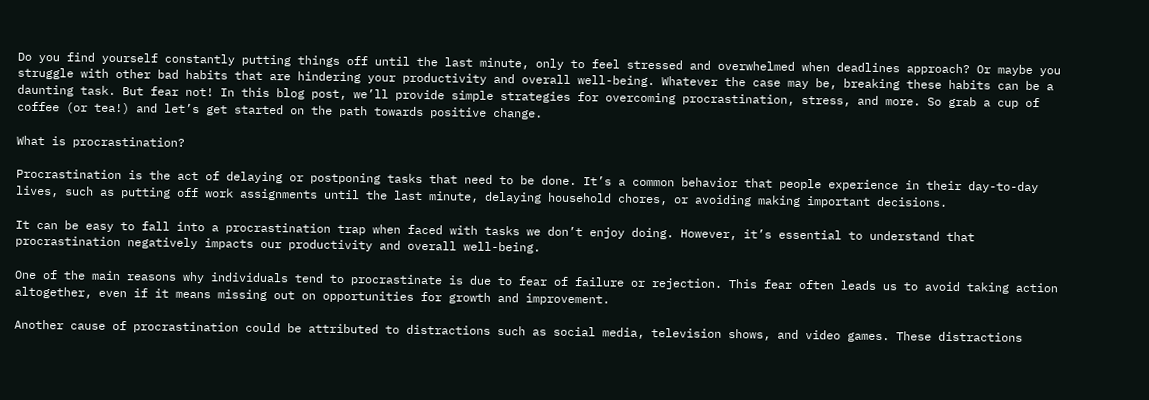Do you find yourself constantly putting things off until the last minute, only to feel stressed and overwhelmed when deadlines approach? Or maybe you struggle with other bad habits that are hindering your productivity and overall well-being. Whatever the case may be, breaking these habits can be a daunting task. But fear not! In this blog post, we’ll provide simple strategies for overcoming procrastination, stress, and more. So grab a cup of coffee (or tea!) and let’s get started on the path towards positive change.

What is procrastination?

Procrastination is the act of delaying or postponing tasks that need to be done. It’s a common behavior that people experience in their day-to-day lives, such as putting off work assignments until the last minute, delaying household chores, or avoiding making important decisions.

It can be easy to fall into a procrastination trap when faced with tasks we don’t enjoy doing. However, it’s essential to understand that procrastination negatively impacts our productivity and overall well-being.

One of the main reasons why individuals tend to procrastinate is due to fear of failure or rejection. This fear often leads us to avoid taking action altogether, even if it means missing out on opportunities for growth and improvement.

Another cause of procrastination could be attributed to distractions such as social media, television shows, and video games. These distractions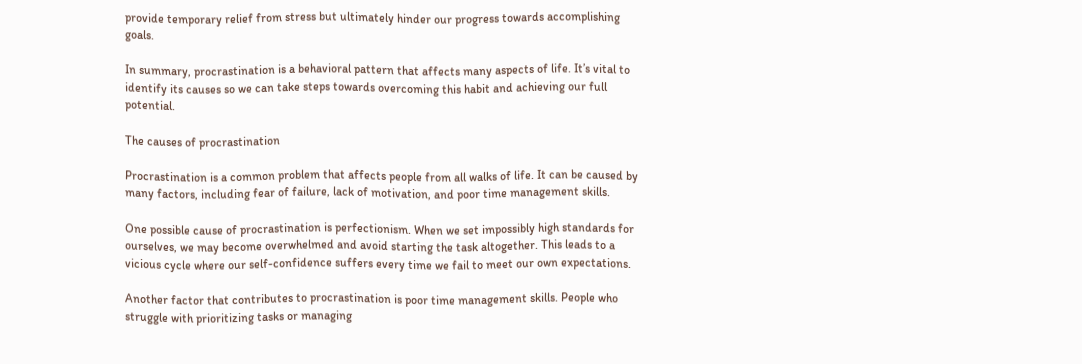provide temporary relief from stress but ultimately hinder our progress towards accomplishing goals.

In summary, procrastination is a behavioral pattern that affects many aspects of life. It’s vital to identify its causes so we can take steps towards overcoming this habit and achieving our full potential.

The causes of procrastination

Procrastination is a common problem that affects people from all walks of life. It can be caused by many factors, including fear of failure, lack of motivation, and poor time management skills.

One possible cause of procrastination is perfectionism. When we set impossibly high standards for ourselves, we may become overwhelmed and avoid starting the task altogether. This leads to a vicious cycle where our self-confidence suffers every time we fail to meet our own expectations.

Another factor that contributes to procrastination is poor time management skills. People who struggle with prioritizing tasks or managing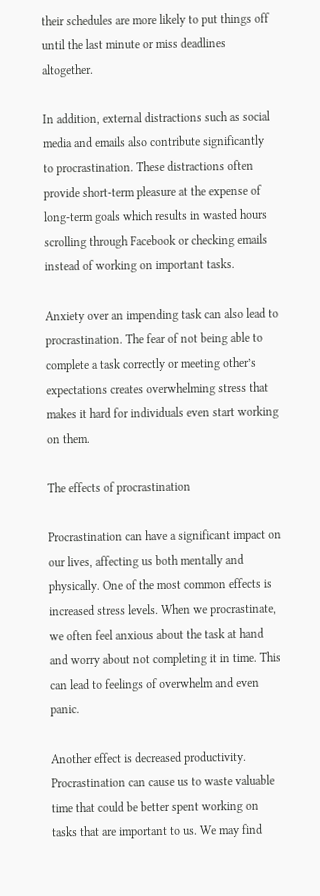their schedules are more likely to put things off until the last minute or miss deadlines altogether.

In addition, external distractions such as social media and emails also contribute significantly to procrastination. These distractions often provide short-term pleasure at the expense of long-term goals which results in wasted hours scrolling through Facebook or checking emails instead of working on important tasks.

Anxiety over an impending task can also lead to procrastination. The fear of not being able to complete a task correctly or meeting other’s expectations creates overwhelming stress that makes it hard for individuals even start working on them.

The effects of procrastination

Procrastination can have a significant impact on our lives, affecting us both mentally and physically. One of the most common effects is increased stress levels. When we procrastinate, we often feel anxious about the task at hand and worry about not completing it in time. This can lead to feelings of overwhelm and even panic.

Another effect is decreased productivity. Procrastination can cause us to waste valuable time that could be better spent working on tasks that are important to us. We may find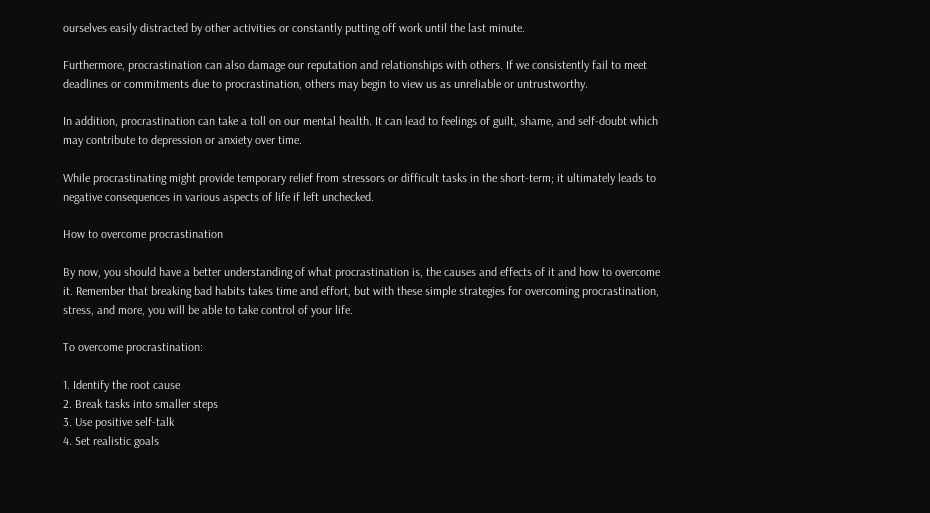ourselves easily distracted by other activities or constantly putting off work until the last minute.

Furthermore, procrastination can also damage our reputation and relationships with others. If we consistently fail to meet deadlines or commitments due to procrastination, others may begin to view us as unreliable or untrustworthy.

In addition, procrastination can take a toll on our mental health. It can lead to feelings of guilt, shame, and self-doubt which may contribute to depression or anxiety over time.

While procrastinating might provide temporary relief from stressors or difficult tasks in the short-term; it ultimately leads to negative consequences in various aspects of life if left unchecked.

How to overcome procrastination

By now, you should have a better understanding of what procrastination is, the causes and effects of it and how to overcome it. Remember that breaking bad habits takes time and effort, but with these simple strategies for overcoming procrastination, stress, and more, you will be able to take control of your life.

To overcome procrastination:

1. Identify the root cause
2. Break tasks into smaller steps
3. Use positive self-talk
4. Set realistic goals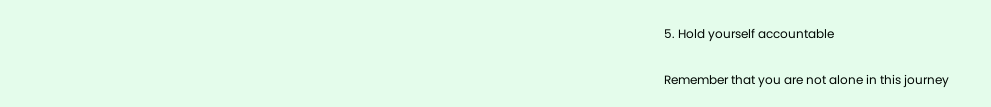5. Hold yourself accountable

Remember that you are not alone in this journey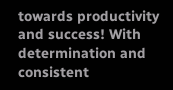towards productivity and success! With determination and consistent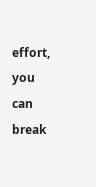effort, you can break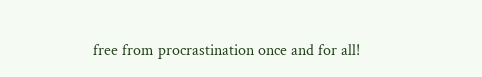free from procrastination once and for all!